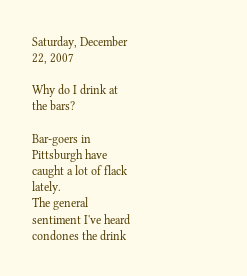Saturday, December 22, 2007

Why do I drink at the bars?

Bar-goers in Pittsburgh have caught a lot of flack lately.
The general sentiment I've heard condones the drink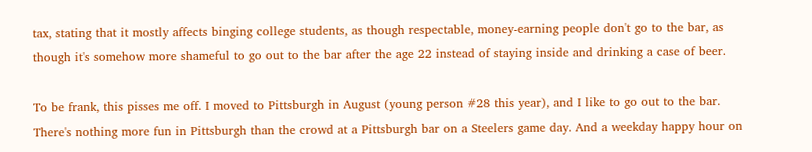tax, stating that it mostly affects binging college students, as though respectable, money-earning people don't go to the bar, as though it's somehow more shameful to go out to the bar after the age 22 instead of staying inside and drinking a case of beer.

To be frank, this pisses me off. I moved to Pittsburgh in August (young person #28 this year), and I like to go out to the bar. There's nothing more fun in Pittsburgh than the crowd at a Pittsburgh bar on a Steelers game day. And a weekday happy hour on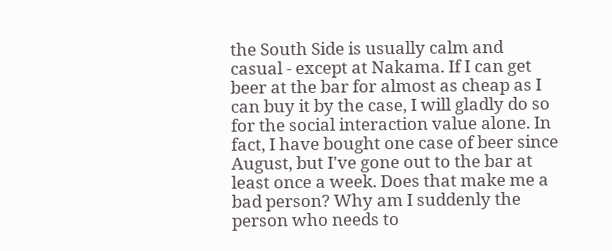the South Side is usually calm and casual - except at Nakama. If I can get beer at the bar for almost as cheap as I can buy it by the case, I will gladly do so for the social interaction value alone. In fact, I have bought one case of beer since August, but I've gone out to the bar at least once a week. Does that make me a bad person? Why am I suddenly the person who needs to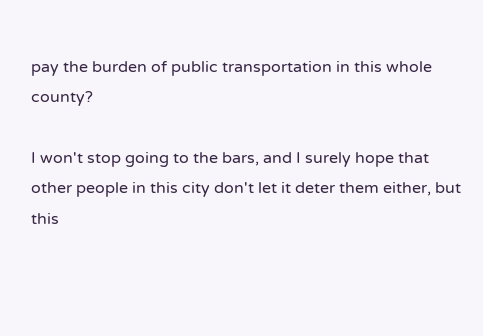pay the burden of public transportation in this whole county?

I won't stop going to the bars, and I surely hope that other people in this city don't let it deter them either, but this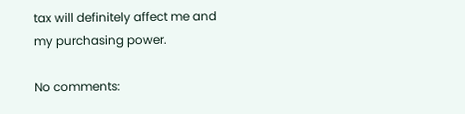tax will definitely affect me and my purchasing power.

No comments: